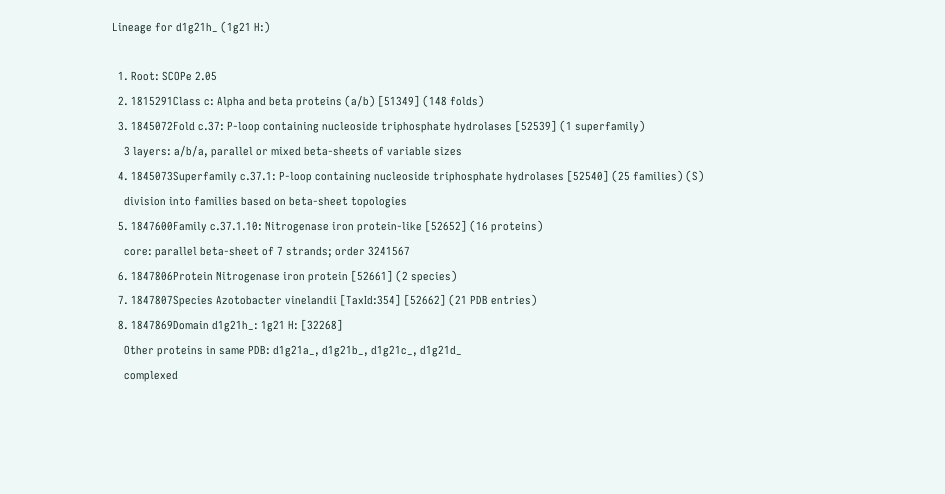Lineage for d1g21h_ (1g21 H:)

  1. Root: SCOPe 2.05
  2. 1815291Class c: Alpha and beta proteins (a/b) [51349] (148 folds)
  3. 1845072Fold c.37: P-loop containing nucleoside triphosphate hydrolases [52539] (1 superfamily)
    3 layers: a/b/a, parallel or mixed beta-sheets of variable sizes
  4. 1845073Superfamily c.37.1: P-loop containing nucleoside triphosphate hydrolases [52540] (25 families) (S)
    division into families based on beta-sheet topologies
  5. 1847600Family c.37.1.10: Nitrogenase iron protein-like [52652] (16 proteins)
    core: parallel beta-sheet of 7 strands; order 3241567
  6. 1847806Protein Nitrogenase iron protein [52661] (2 species)
  7. 1847807Species Azotobacter vinelandii [TaxId:354] [52662] (21 PDB entries)
  8. 1847869Domain d1g21h_: 1g21 H: [32268]
    Other proteins in same PDB: d1g21a_, d1g21b_, d1g21c_, d1g21d_
    complexed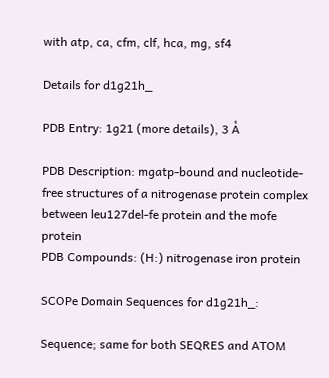with atp, ca, cfm, clf, hca, mg, sf4

Details for d1g21h_

PDB Entry: 1g21 (more details), 3 Å

PDB Description: mgatp-bound and nucleotide-free structures of a nitrogenase protein complex between leu127del-fe protein and the mofe protein
PDB Compounds: (H:) nitrogenase iron protein

SCOPe Domain Sequences for d1g21h_:

Sequence; same for both SEQRES and ATOM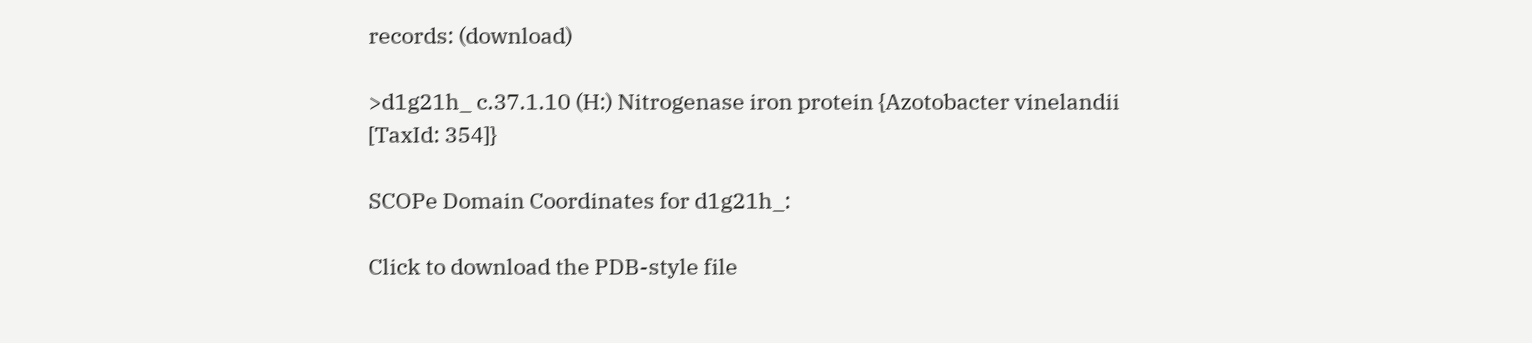records: (download)

>d1g21h_ c.37.1.10 (H:) Nitrogenase iron protein {Azotobacter vinelandii [TaxId: 354]}

SCOPe Domain Coordinates for d1g21h_:

Click to download the PDB-style file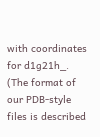with coordinates for d1g21h_.
(The format of our PDB-style files is described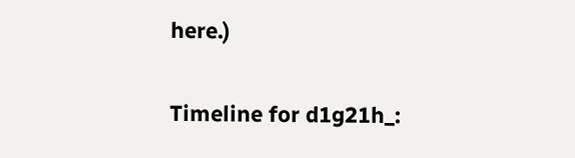here.)

Timeline for d1g21h_: